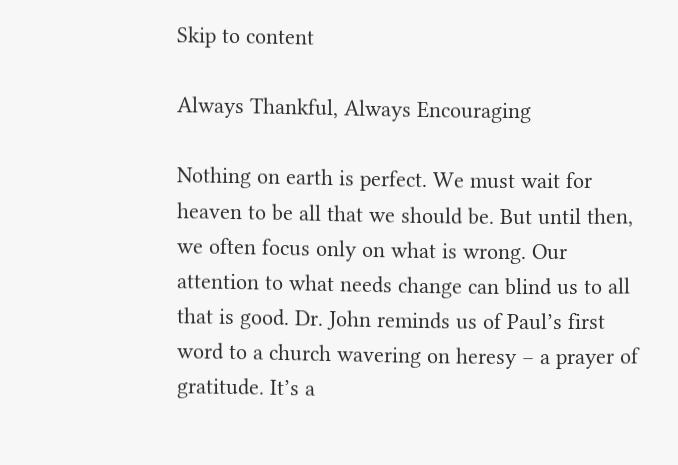Skip to content

Always Thankful, Always Encouraging

Nothing on earth is perfect. We must wait for heaven to be all that we should be. But until then, we often focus only on what is wrong. Our attention to what needs change can blind us to all that is good. Dr. John reminds us of Paul’s first word to a church wavering on heresy – a prayer of gratitude. It’s a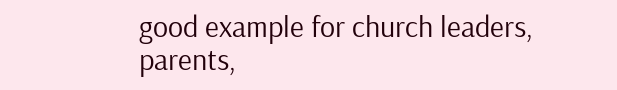good example for church leaders, parents,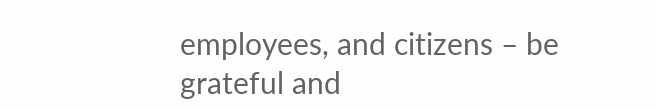employees, and citizens – be grateful and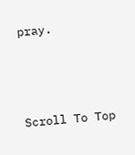pray.



Scroll To Top